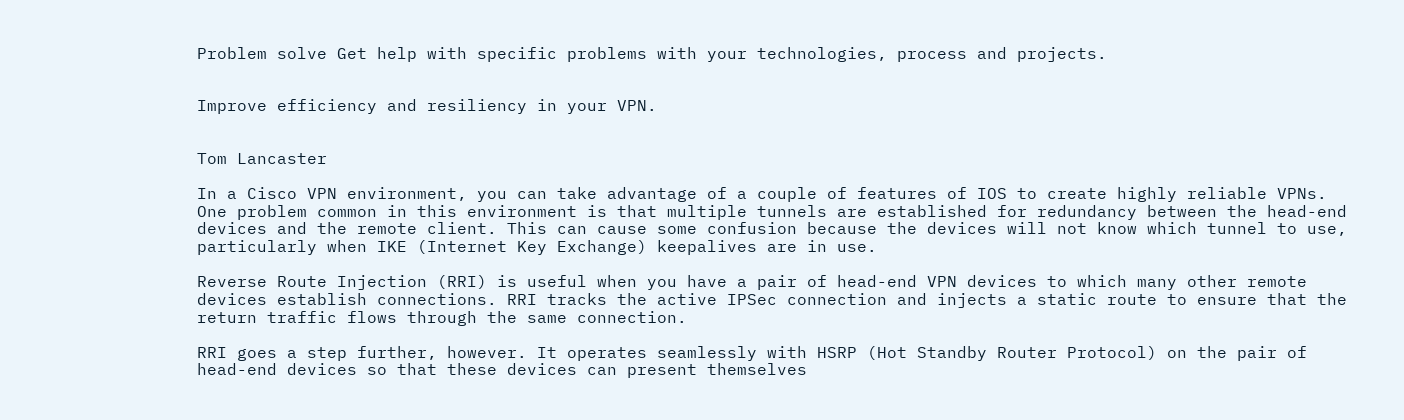Problem solve Get help with specific problems with your technologies, process and projects.


Improve efficiency and resiliency in your VPN.


Tom Lancaster

In a Cisco VPN environment, you can take advantage of a couple of features of IOS to create highly reliable VPNs. One problem common in this environment is that multiple tunnels are established for redundancy between the head-end devices and the remote client. This can cause some confusion because the devices will not know which tunnel to use, particularly when IKE (Internet Key Exchange) keepalives are in use.

Reverse Route Injection (RRI) is useful when you have a pair of head-end VPN devices to which many other remote devices establish connections. RRI tracks the active IPSec connection and injects a static route to ensure that the return traffic flows through the same connection.

RRI goes a step further, however. It operates seamlessly with HSRP (Hot Standby Router Protocol) on the pair of head-end devices so that these devices can present themselves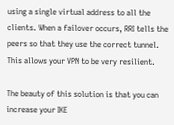using a single virtual address to all the clients. When a failover occurs, RRI tells the peers so that they use the correct tunnel. This allows your VPN to be very resilient.

The beauty of this solution is that you can increase your IKE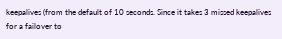keepalives (from the default of 10 seconds. Since it takes 3 missed keepalives for a failover to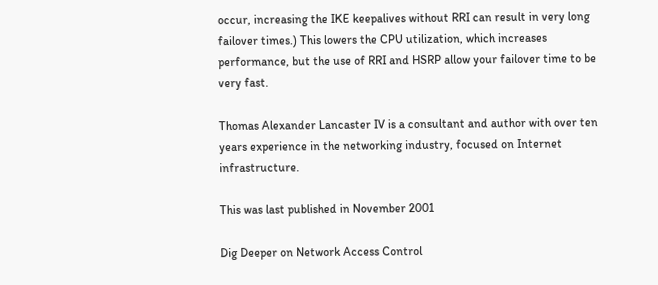occur, increasing the IKE keepalives without RRI can result in very long failover times.) This lowers the CPU utilization, which increases performance, but the use of RRI and HSRP allow your failover time to be very fast.

Thomas Alexander Lancaster IV is a consultant and author with over ten years experience in the networking industry, focused on Internet infrastructure.

This was last published in November 2001

Dig Deeper on Network Access Control